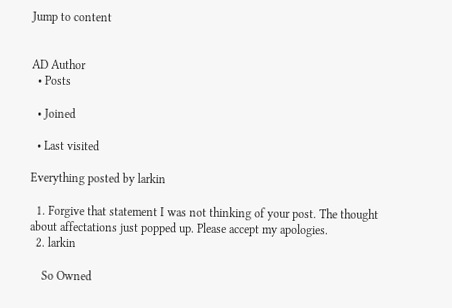Jump to content


AD Author
  • Posts

  • Joined

  • Last visited

Everything posted by larkin

  1. Forgive that statement I was not thinking of your post. The thought about affectations just popped up. Please accept my apologies.
  2. larkin

    So Owned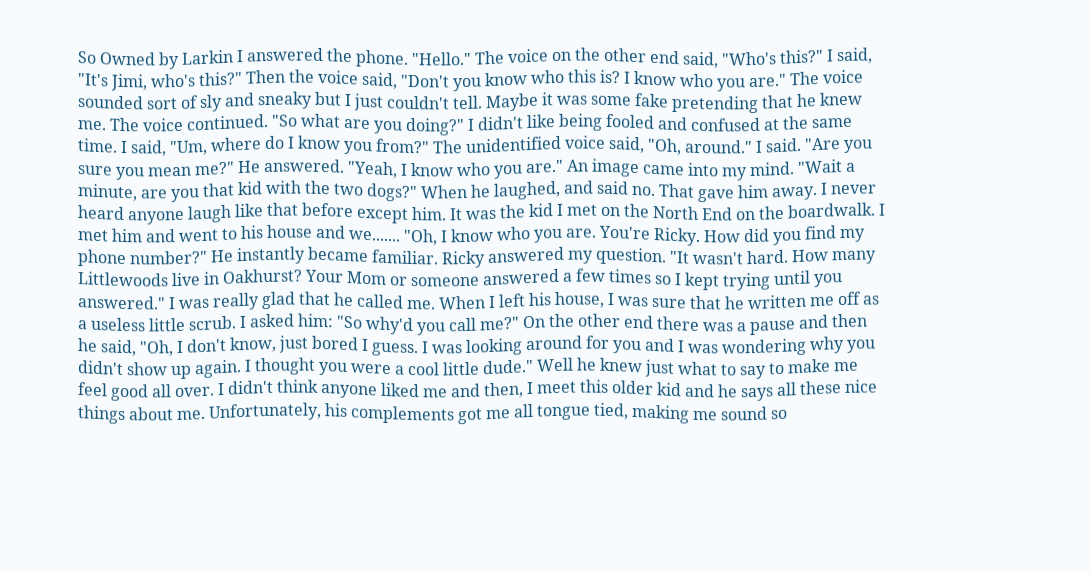So Owned by Larkin I answered the phone. "Hello." The voice on the other end said, "Who's this?" I said, "It's Jimi, who's this?" Then the voice said, "Don't you know who this is? I know who you are." The voice sounded sort of sly and sneaky but I just couldn't tell. Maybe it was some fake pretending that he knew me. The voice continued. "So what are you doing?" I didn't like being fooled and confused at the same time. I said, "Um, where do I know you from?" The unidentified voice said, "Oh, around." I said. "Are you sure you mean me?" He answered. "Yeah, I know who you are." An image came into my mind. "Wait a minute, are you that kid with the two dogs?" When he laughed, and said no. That gave him away. I never heard anyone laugh like that before except him. It was the kid I met on the North End on the boardwalk. I met him and went to his house and we....... "Oh, I know who you are. You're Ricky. How did you find my phone number?" He instantly became familiar. Ricky answered my question. "It wasn't hard. How many Littlewoods live in Oakhurst? Your Mom or someone answered a few times so I kept trying until you answered." I was really glad that he called me. When I left his house, I was sure that he written me off as a useless little scrub. I asked him: "So why'd you call me?" On the other end there was a pause and then he said, "Oh, I don't know, just bored I guess. I was looking around for you and I was wondering why you didn't show up again. I thought you were a cool little dude." Well he knew just what to say to make me feel good all over. I didn't think anyone liked me and then, I meet this older kid and he says all these nice things about me. Unfortunately, his complements got me all tongue tied, making me sound so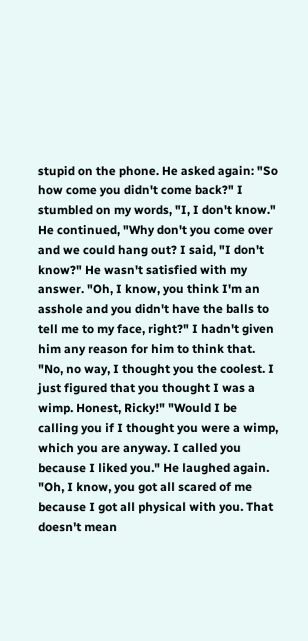stupid on the phone. He asked again: "So how come you didn't come back?" I stumbled on my words, "I, I don't know." He continued, "Why don't you come over and we could hang out? I said, "I don't know?" He wasn't satisfied with my answer. "Oh, I know, you think I'm an asshole and you didn't have the balls to tell me to my face, right?" I hadn't given him any reason for him to think that. "No, no way, I thought you the coolest. I just figured that you thought I was a wimp. Honest, Ricky!" "Would I be calling you if I thought you were a wimp, which you are anyway. I called you because I liked you." He laughed again. "Oh, I know, you got all scared of me because I got all physical with you. That doesn't mean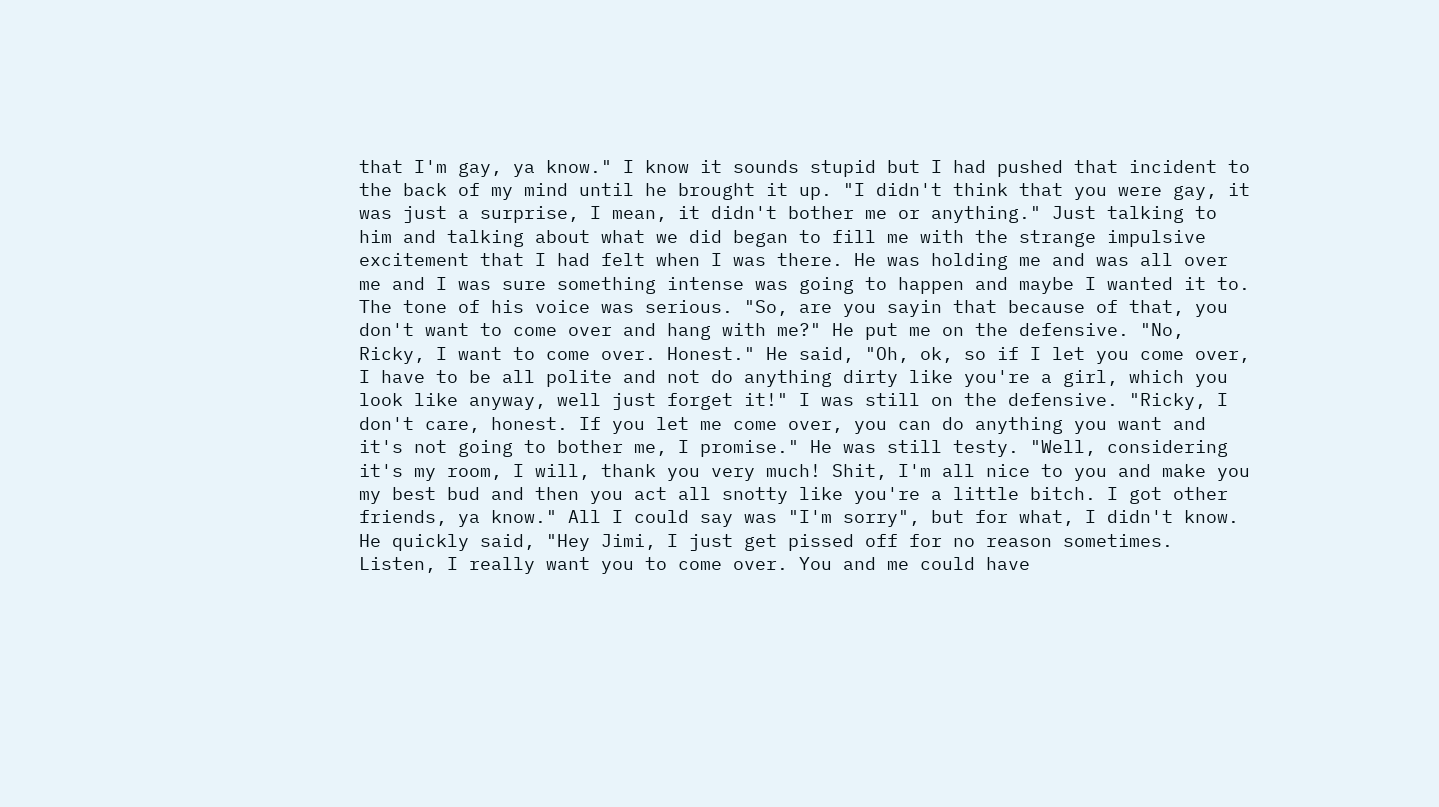that I'm gay, ya know." I know it sounds stupid but I had pushed that incident to the back of my mind until he brought it up. "I didn't think that you were gay, it was just a surprise, I mean, it didn't bother me or anything." Just talking to him and talking about what we did began to fill me with the strange impulsive excitement that I had felt when I was there. He was holding me and was all over me and I was sure something intense was going to happen and maybe I wanted it to. The tone of his voice was serious. "So, are you sayin that because of that, you don't want to come over and hang with me?" He put me on the defensive. "No, Ricky, I want to come over. Honest." He said, "Oh, ok, so if I let you come over, I have to be all polite and not do anything dirty like you're a girl, which you look like anyway, well just forget it!" I was still on the defensive. "Ricky, I don't care, honest. If you let me come over, you can do anything you want and it's not going to bother me, I promise." He was still testy. "Well, considering it's my room, I will, thank you very much! Shit, I'm all nice to you and make you my best bud and then you act all snotty like you're a little bitch. I got other friends, ya know." All I could say was "I'm sorry", but for what, I didn't know. He quickly said, "Hey Jimi, I just get pissed off for no reason sometimes. Listen, I really want you to come over. You and me could have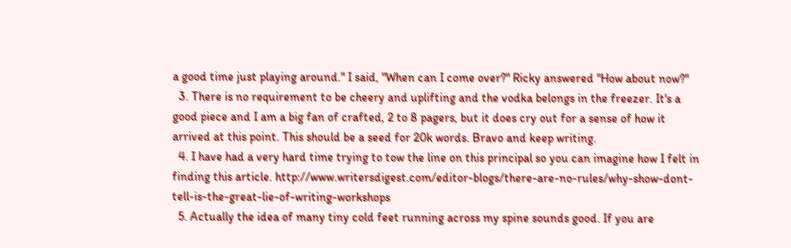a good time just playing around." I said, "When can I come over?" Ricky answered "How about now?"
  3. There is no requirement to be cheery and uplifting and the vodka belongs in the freezer. It's a good piece and I am a big fan of crafted, 2 to 8 pagers, but it does cry out for a sense of how it arrived at this point. This should be a seed for 20k words. Bravo and keep writing.
  4. I have had a very hard time trying to tow the line on this principal so you can imagine how I felt in finding this article. http://www.writersdigest.com/editor-blogs/there-are-no-rules/why-show-dont-tell-is-the-great-lie-of-writing-workshops
  5. Actually the idea of many tiny cold feet running across my spine sounds good. If you are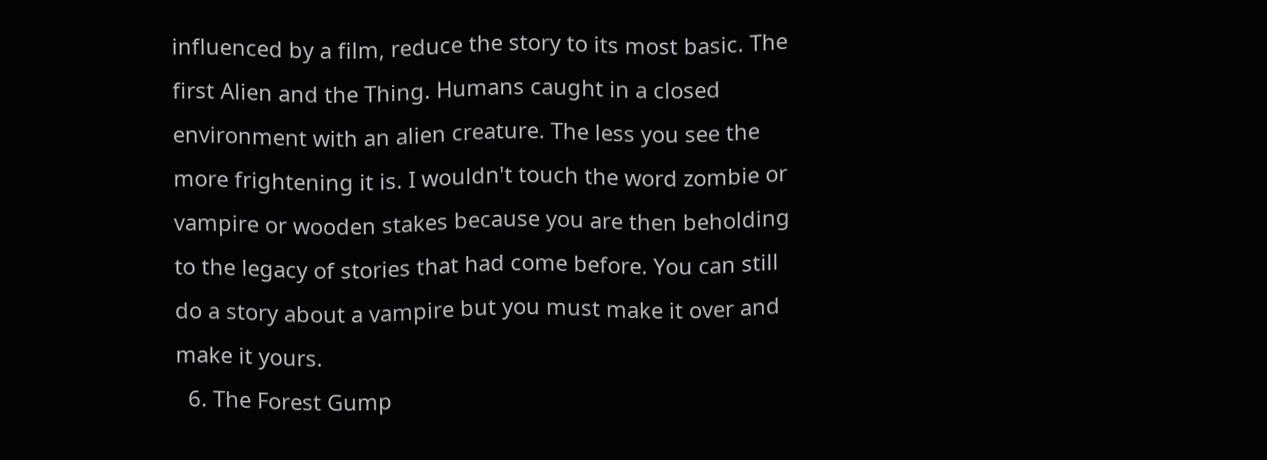influenced by a film, reduce the story to its most basic. The first Alien and the Thing. Humans caught in a closed environment with an alien creature. The less you see the more frightening it is. I wouldn't touch the word zombie or vampire or wooden stakes because you are then beholding to the legacy of stories that had come before. You can still do a story about a vampire but you must make it over and make it yours.
  6. The Forest Gump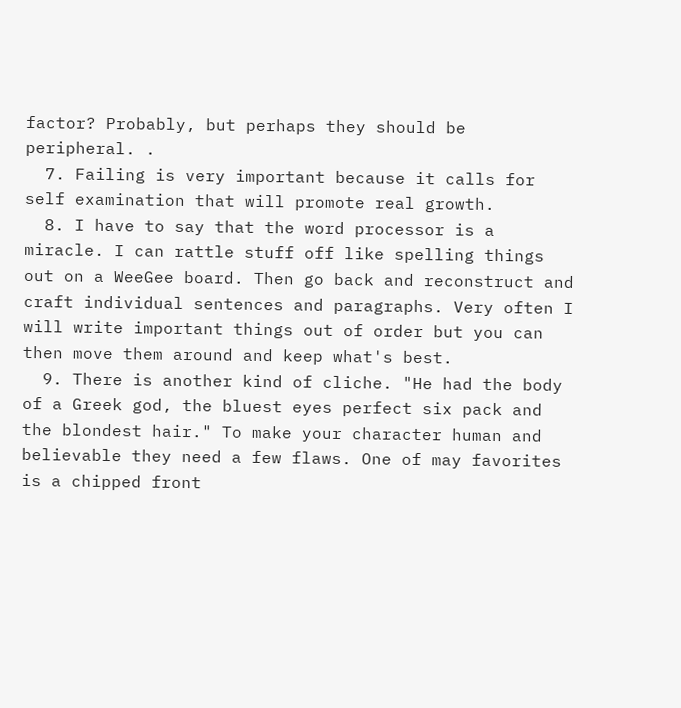factor? Probably, but perhaps they should be peripheral. .
  7. Failing is very important because it calls for self examination that will promote real growth.
  8. I have to say that the word processor is a miracle. I can rattle stuff off like spelling things out on a WeeGee board. Then go back and reconstruct and craft individual sentences and paragraphs. Very often I will write important things out of order but you can then move them around and keep what's best.
  9. There is another kind of cliche. "He had the body of a Greek god, the bluest eyes perfect six pack and the blondest hair." To make your character human and believable they need a few flaws. One of may favorites is a chipped front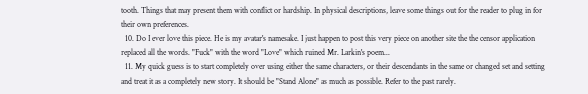tooth. Things that may present them with conflict or hardship. In physical descriptions, leave some things out for the reader to plug in for their own preferences.
  10. Do I ever love this piece. He is my avatar's namesake. I just happen to post this very piece on another site the the censor application replaced all the words. "Fuck" with the word "Love" which ruined Mr. Larkin's poem...
  11. My quick guess is to start completely over using either the same characters, or their descendants in the same or changed set and setting and treat it as a completely new story. It should be "Stand Alone" as much as possible. Refer to the past rarely.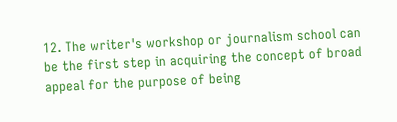12. The writer's workshop or journalism school can be the first step in acquiring the concept of broad appeal for the purpose of being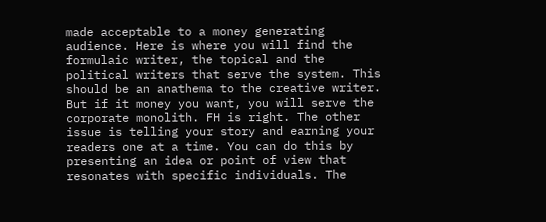made acceptable to a money generating audience. Here is where you will find the formulaic writer, the topical and the political writers that serve the system. This should be an anathema to the creative writer. But if it money you want, you will serve the corporate monolith. FH is right. The other issue is telling your story and earning your readers one at a time. You can do this by presenting an idea or point of view that resonates with specific individuals. The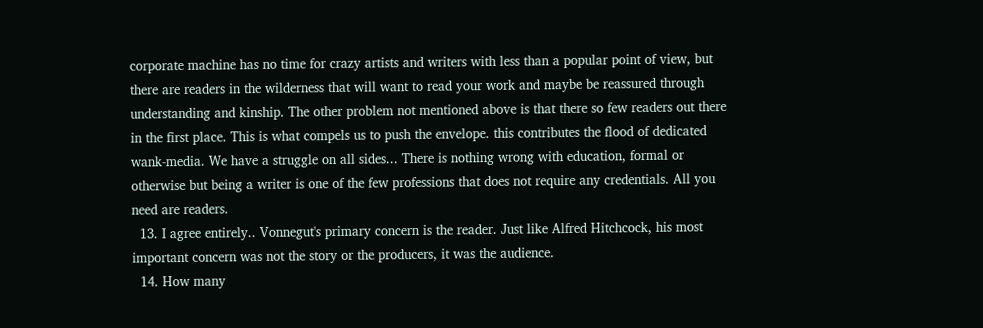corporate machine has no time for crazy artists and writers with less than a popular point of view, but there are readers in the wilderness that will want to read your work and maybe be reassured through understanding and kinship. The other problem not mentioned above is that there so few readers out there in the first place. This is what compels us to push the envelope. this contributes the flood of dedicated wank-media. We have a struggle on all sides... There is nothing wrong with education, formal or otherwise but being a writer is one of the few professions that does not require any credentials. All you need are readers.
  13. I agree entirely.. Vonnegut's primary concern is the reader. Just like Alfred Hitchcock, his most important concern was not the story or the producers, it was the audience.
  14. How many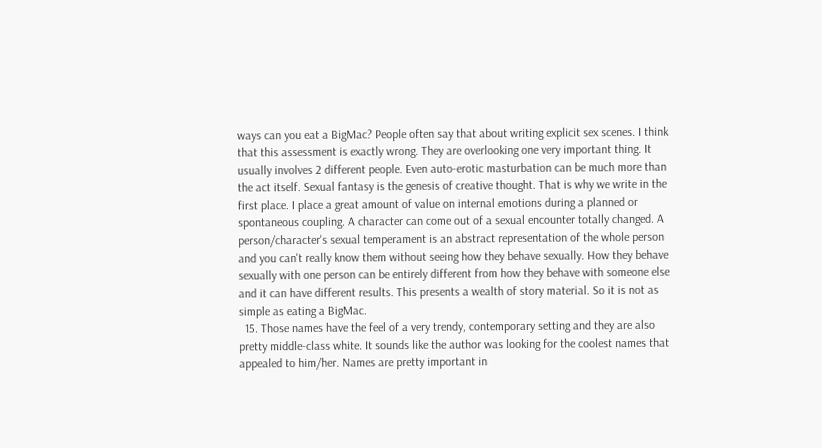ways can you eat a BigMac? People often say that about writing explicit sex scenes. I think that this assessment is exactly wrong. They are overlooking one very important thing. It usually involves 2 different people. Even auto-erotic masturbation can be much more than the act itself. Sexual fantasy is the genesis of creative thought. That is why we write in the first place. I place a great amount of value on internal emotions during a planned or spontaneous coupling. A character can come out of a sexual encounter totally changed. A person/character's sexual temperament is an abstract representation of the whole person and you can't really know them without seeing how they behave sexually. How they behave sexually with one person can be entirely different from how they behave with someone else and it can have different results. This presents a wealth of story material. So it is not as simple as eating a BigMac.
  15. Those names have the feel of a very trendy, contemporary setting and they are also pretty middle-class white. It sounds like the author was looking for the coolest names that appealed to him/her. Names are pretty important in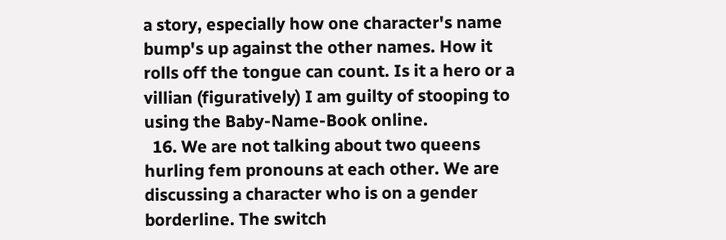a story, especially how one character's name bump's up against the other names. How it rolls off the tongue can count. Is it a hero or a villian (figuratively) I am guilty of stooping to using the Baby-Name-Book online.
  16. We are not talking about two queens hurling fem pronouns at each other. We are discussing a character who is on a gender borderline. The switch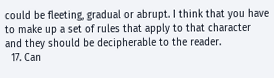could be fleeting, gradual or abrupt. I think that you have to make up a set of rules that apply to that character and they should be decipherable to the reader.
  17. Can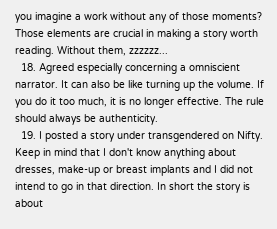you imagine a work without any of those moments? Those elements are crucial in making a story worth reading. Without them, zzzzzz...
  18. Agreed especially concerning a omniscient narrator. It can also be like turning up the volume. If you do it too much, it is no longer effective. The rule should always be authenticity.
  19. I posted a story under transgendered on Nifty. Keep in mind that I don't know anything about dresses, make-up or breast implants and I did not intend to go in that direction. In short the story is about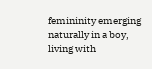femininity emerging naturally in a boy, living with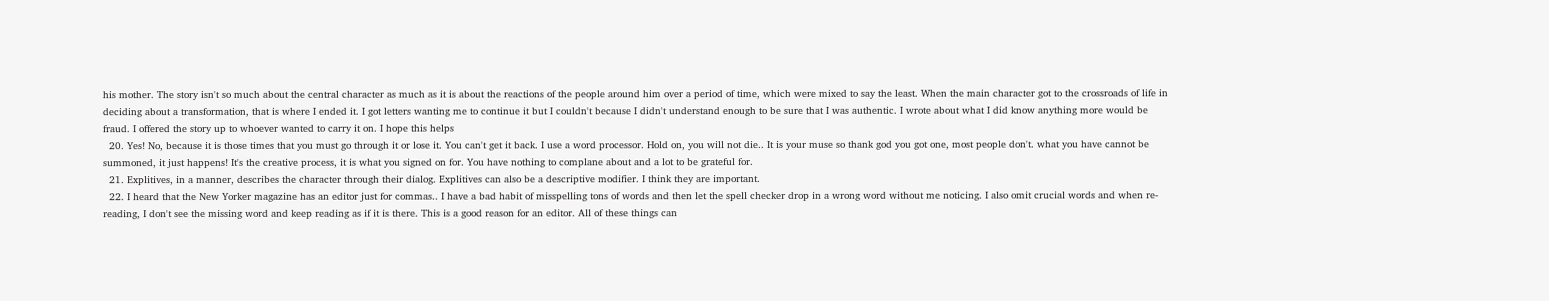his mother. The story isn't so much about the central character as much as it is about the reactions of the people around him over a period of time, which were mixed to say the least. When the main character got to the crossroads of life in deciding about a transformation, that is where I ended it. I got letters wanting me to continue it but I couldn't because I didn't understand enough to be sure that I was authentic. I wrote about what I did know anything more would be fraud. I offered the story up to whoever wanted to carry it on. I hope this helps
  20. Yes! No, because it is those times that you must go through it or lose it. You can't get it back. I use a word processor. Hold on, you will not die.. It is your muse so thank god you got one, most people don't. what you have cannot be summoned, it just happens! It's the creative process, it is what you signed on for. You have nothing to complane about and a lot to be grateful for.
  21. Explitives, in a manner, describes the character through their dialog. Explitives can also be a descriptive modifier. I think they are important.
  22. I heard that the New Yorker magazine has an editor just for commas.. I have a bad habit of misspelling tons of words and then let the spell checker drop in a wrong word without me noticing. I also omit crucial words and when re-reading, I don't see the missing word and keep reading as if it is there. This is a good reason for an editor. All of these things can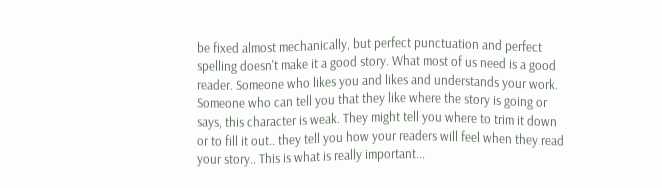be fixed almost mechanically, but perfect punctuation and perfect spelling doesn't make it a good story. What most of us need is a good reader. Someone who likes you and likes and understands your work. Someone who can tell you that they like where the story is going or says, this character is weak. They might tell you where to trim it down or to fill it out.. they tell you how your readers will feel when they read your story.. This is what is really important...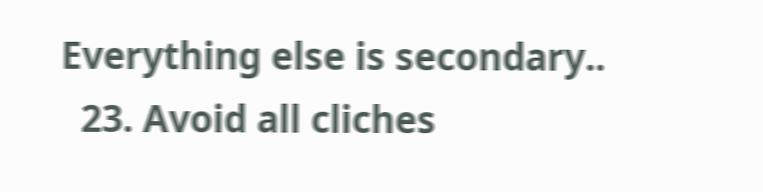Everything else is secondary..
  23. Avoid all cliches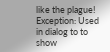like the plague! Exception: Used in dialog to to show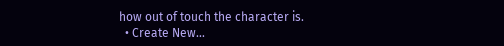how out of touch the character is.
  • Create New...